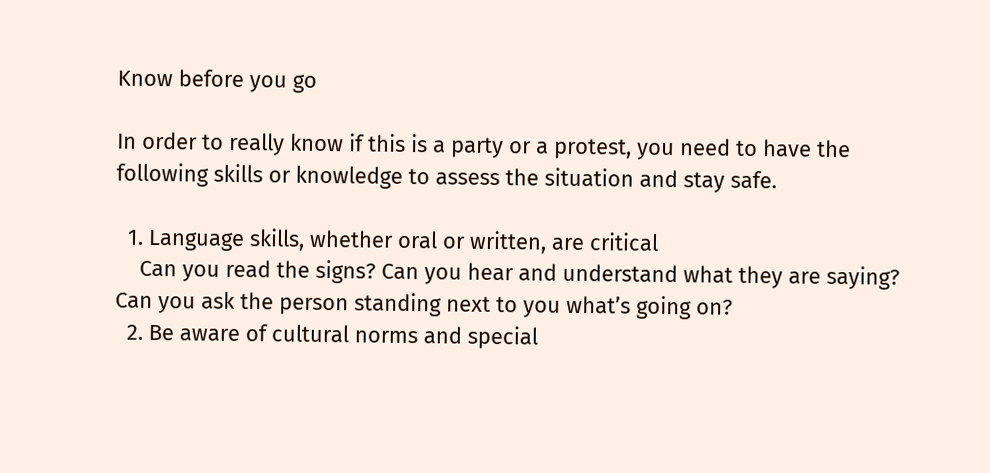Know before you go

In order to really know if this is a party or a protest, you need to have the following skills or knowledge to assess the situation and stay safe.

  1. Language skills, whether oral or written, are critical
    Can you read the signs? Can you hear and understand what they are saying? Can you ask the person standing next to you what’s going on?
  2. Be aware of cultural norms and special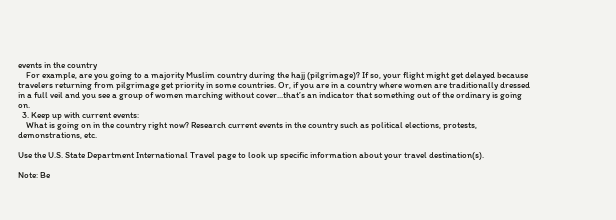events in the country
    For example, are you going to a majority Muslim country during the hajj (pilgrimage)? If so, your flight might get delayed because travelers returning from pilgrimage get priority in some countries. Or, if you are in a country where women are traditionally dressed in a full veil and you see a group of women marching without cover...that’s an indicator that something out of the ordinary is going on.
  3. Keep up with current events:
    What is going on in the country right now? Research current events in the country such as political elections, protests, demonstrations, etc.

Use the U.S. State Department International Travel page to look up specific information about your travel destination(s).

Note: Be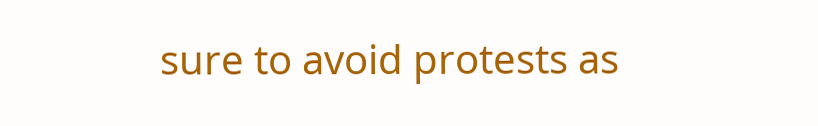sure to avoid protests as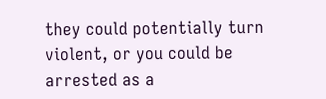they could potentially turn violent, or you could be arrested as a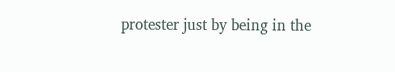protester just by being in the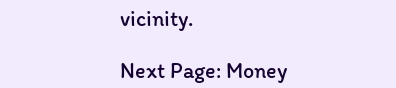vicinity.

Next Page: Money